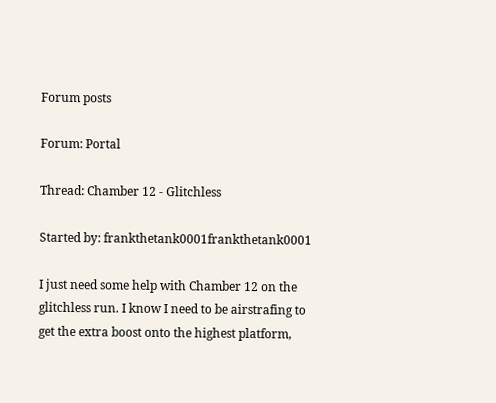Forum posts

Forum: Portal

Thread: Chamber 12 - Glitchless

Started by: frankthetank0001frankthetank0001

I just need some help with Chamber 12 on the glitchless run. I know I need to be airstrafing to get the extra boost onto the highest platform,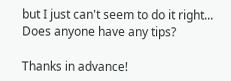but I just can't seem to do it right... Does anyone have any tips?

Thanks in advance!